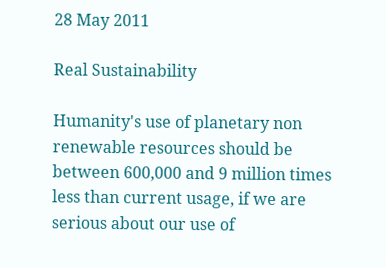28 May 2011

Real Sustainability

Humanity's use of planetary non renewable resources should be between 600,000 and 9 million times less than current usage, if we are serious about our use of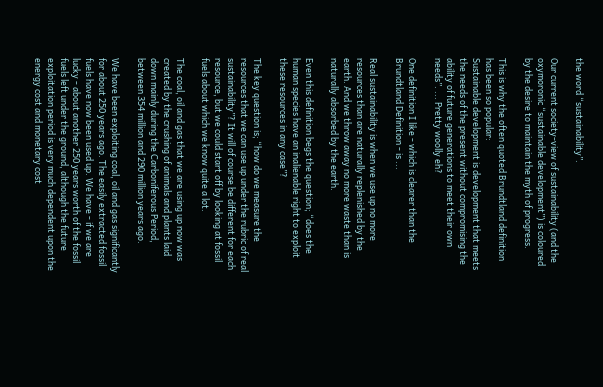the word “sustainability”.

Our current society-view of sustainability (and the oxymoronic “sustainable development”) is coloured by the desire to maintain the myth of progress.

This is why the often quoted Brundtland definition has been so popular:
Sustainable development is development that meets the needs of the present without compromising the ability of future generations to meet their own needs”. ... Pretty woolly eh?

One definition I like - which is clearer than the Brundtland Definition - is ...

Real sustainability is when we use up no more resources than are naturally replenished by the earth. And we throw away no more waste than is naturally absorbed by the earth.

Even this definition begs the question; “does the human species have an inalienable right to exploit these resources in any case”?

The key question is; “how do we measure the resources that we can use up under the rubric of real sustainability”? It will of course be different for each resource, but we could start off by looking at fossil fuels about which we know quite a lot.

The coal, oil and gas that we are using up now was created by the crushing of animals and plants laid down mainly during the Carboniferous Period, between 354 million and 290 million years ago.

We have been exploiting coal, oil and gas significantly for about 250 years ago. The easily extracted fossil fuels have now been used up. We have - if we are lucky - about another 250 years worth of the fossil fuels left under the ground, although the future exploitation period is very much dependent upon the energy cost and monetary cost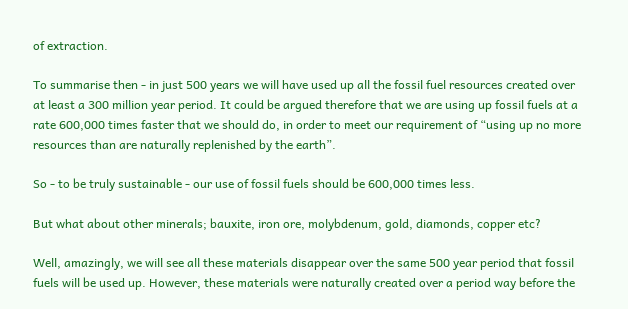of extraction.

To summarise then - in just 500 years we will have used up all the fossil fuel resources created over at least a 300 million year period. It could be argued therefore that we are using up fossil fuels at a rate 600,000 times faster that we should do, in order to meet our requirement of “using up no more resources than are naturally replenished by the earth”.

So - to be truly sustainable - our use of fossil fuels should be 600,000 times less.

But what about other minerals; bauxite, iron ore, molybdenum, gold, diamonds, copper etc?

Well, amazingly, we will see all these materials disappear over the same 500 year period that fossil fuels will be used up. However, these materials were naturally created over a period way before the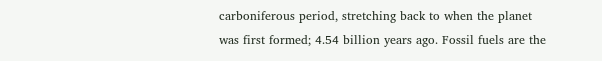carboniferous period, stretching back to when the planet was first formed; 4.54 billion years ago. Fossil fuels are the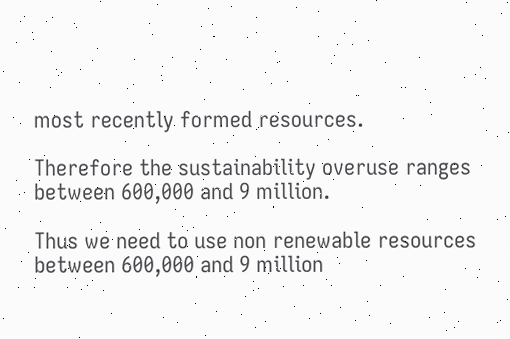most recently formed resources.

Therefore the sustainability overuse ranges between 600,000 and 9 million.

Thus we need to use non renewable resources between 600,000 and 9 million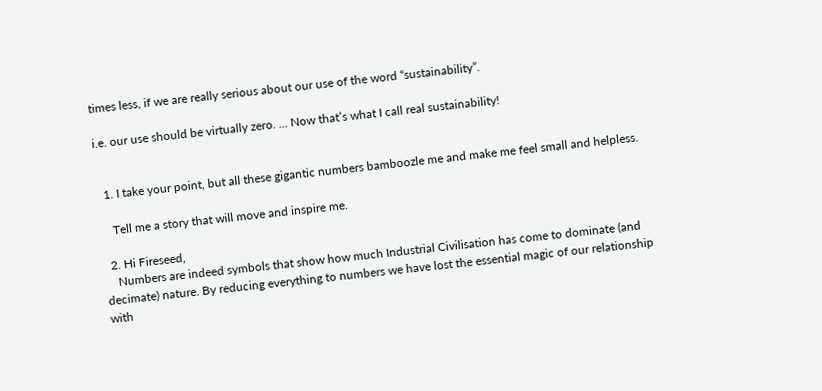times less, if we are really serious about our use of the word “sustainability”.

i.e. our use should be virtually zero. ... Now that’s what I call real sustainability!


  1. I take your point, but all these gigantic numbers bamboozle me and make me feel small and helpless.

    Tell me a story that will move and inspire me.

  2. Hi Fireseed,
    Numbers are indeed symbols that show how much Industrial Civilisation has come to dominate (and decimate) nature. By reducing everything to numbers we have lost the essential magic of our relationship with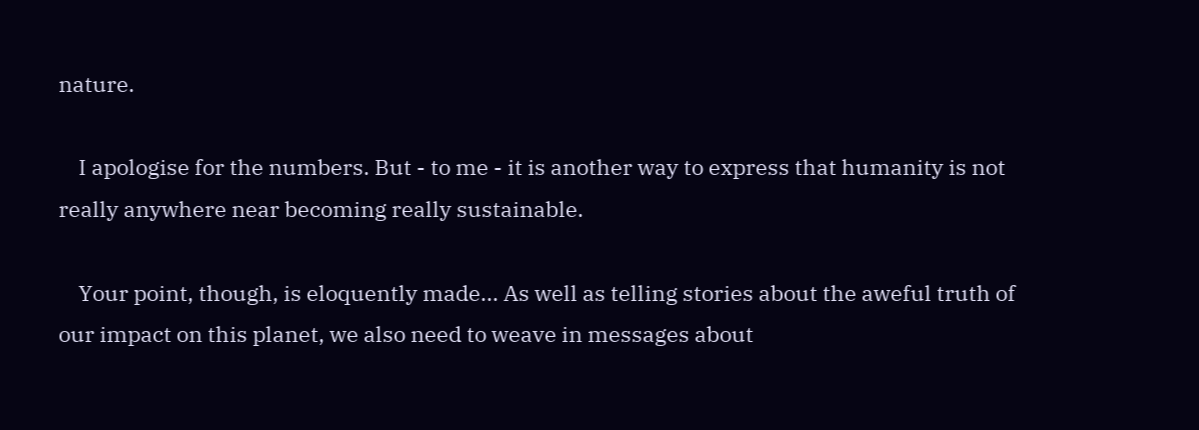nature.

    I apologise for the numbers. But - to me - it is another way to express that humanity is not really anywhere near becoming really sustainable.

    Your point, though, is eloquently made... As well as telling stories about the aweful truth of our impact on this planet, we also need to weave in messages about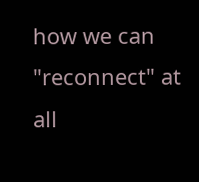how we can "reconnect" at all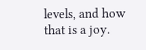levels, and how that is a joy.